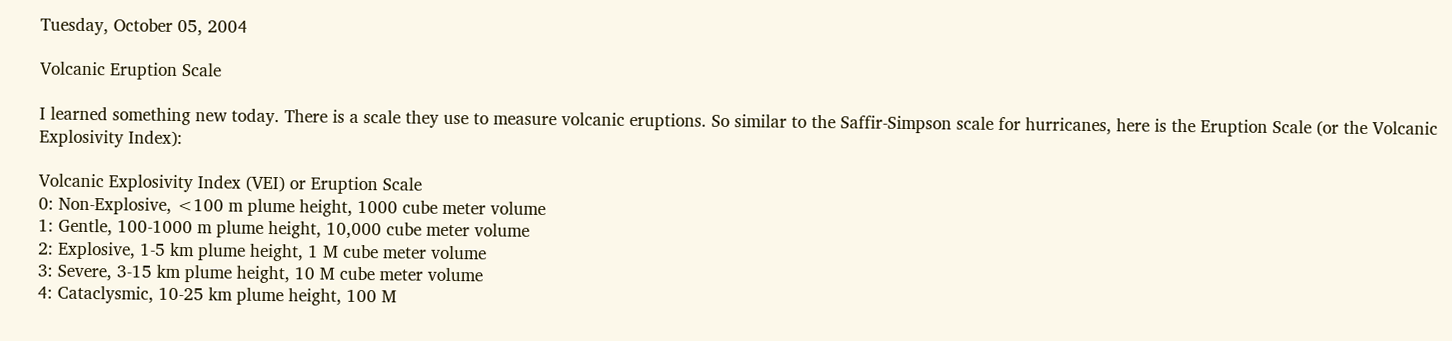Tuesday, October 05, 2004

Volcanic Eruption Scale

I learned something new today. There is a scale they use to measure volcanic eruptions. So similar to the Saffir-Simpson scale for hurricanes, here is the Eruption Scale (or the Volcanic Explosivity Index):

Volcanic Explosivity Index (VEI) or Eruption Scale
0: Non-Explosive, <100 m plume height, 1000 cube meter volume
1: Gentle, 100-1000 m plume height, 10,000 cube meter volume
2: Explosive, 1-5 km plume height, 1 M cube meter volume
3: Severe, 3-15 km plume height, 10 M cube meter volume
4: Cataclysmic, 10-25 km plume height, 100 M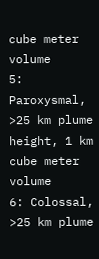cube meter volume
5: Paroxysmal, >25 km plume height, 1 km cube meter volume
6: Colossal, >25 km plume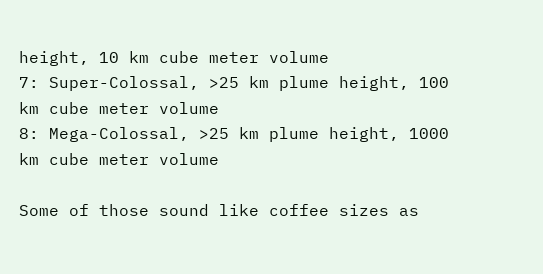height, 10 km cube meter volume
7: Super-Colossal, >25 km plume height, 100 km cube meter volume
8: Mega-Colossal, >25 km plume height, 1000 km cube meter volume

Some of those sound like coffee sizes as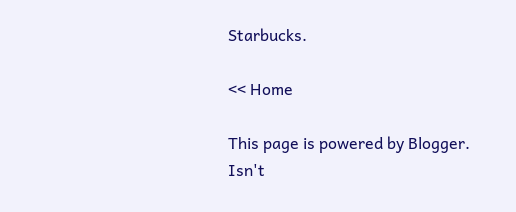Starbucks.

<< Home

This page is powered by Blogger. Isn't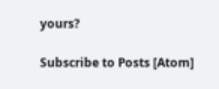yours?

Subscribe to Posts [Atom]